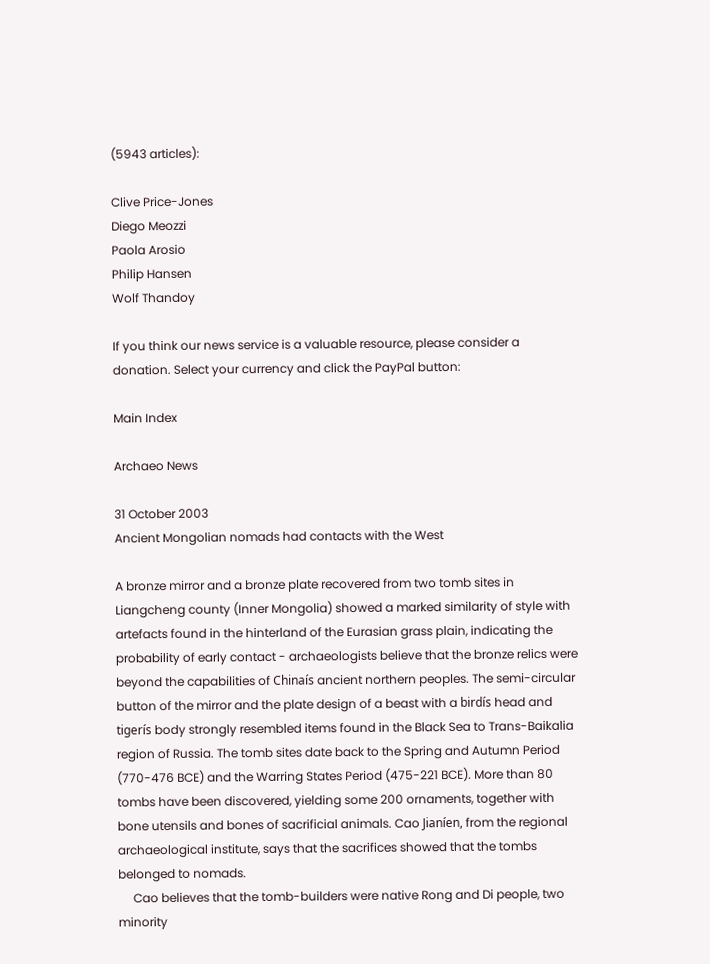(5943 articles):

Clive Price-Jones
Diego Meozzi
Paola Arosio
Philip Hansen
Wolf Thandoy

If you think our news service is a valuable resource, please consider a donation. Select your currency and click the PayPal button:

Main Index

Archaeo News

31 October 2003
Ancient Mongolian nomads had contacts with the West

A bronze mirror and a bronze plate recovered from two tomb sites in Liangcheng county (Inner Mongolia) showed a marked similarity of style with artefacts found in the hinterland of the Eurasian grass plain, indicating the probability of early contact - archaeologists believe that the bronze relics were beyond the capabilities of Chinaís ancient northern peoples. The semi-circular button of the mirror and the plate design of a beast with a birdís head and tigerís body strongly resembled items found in the Black Sea to Trans-Baikalia region of Russia. The tomb sites date back to the Spring and Autumn Period (770-476 BCE) and the Warring States Period (475-221 BCE). More than 80 tombs have been discovered, yielding some 200 ornaments, together with bone utensils and bones of sacrificial animals. Cao Jianíen, from the regional archaeological institute, says that the sacrifices showed that the tombs belonged to nomads.
     Cao believes that the tomb-builders were native Rong and Di people, two minority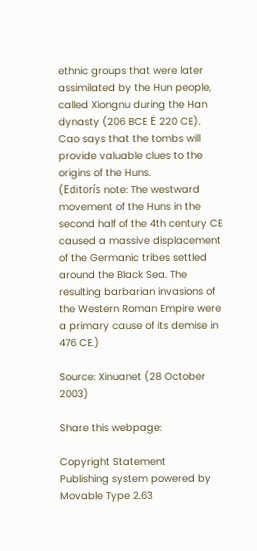ethnic groups that were later assimilated by the Hun people, called Xiongnu during the Han dynasty (206 BCE Ė 220 CE). Cao says that the tombs will provide valuable clues to the origins of the Huns.
(Editorís note: The westward movement of the Huns in the second half of the 4th century CE caused a massive displacement of the Germanic tribes settled around the Black Sea. The resulting barbarian invasions of the Western Roman Empire were a primary cause of its demise in 476 CE.)

Source: Xinuanet (28 October 2003)

Share this webpage:

Copyright Statement
Publishing system powered by Movable Type 2.63